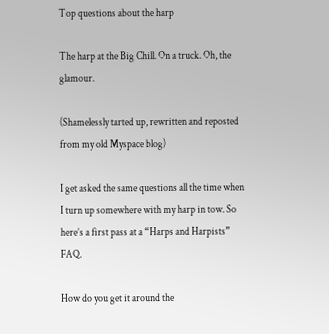Top questions about the harp

The harp at the Big Chill. On a truck. Oh, the glamour.

(Shamelessly tarted up, rewritten and reposted from my old Myspace blog)

I get asked the same questions all the time when I turn up somewhere with my harp in tow. So here’s a first pass at a “Harps and Harpists” FAQ.

How do you get it around the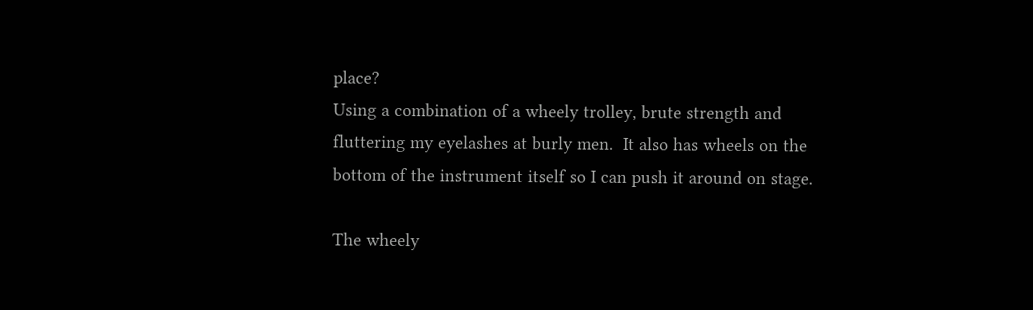place?
Using a combination of a wheely trolley, brute strength and fluttering my eyelashes at burly men.  It also has wheels on the bottom of the instrument itself so I can push it around on stage.

The wheely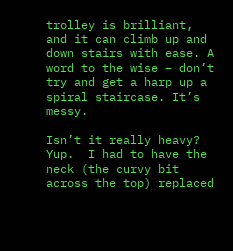trolley is brilliant, and it can climb up and down stairs with ease. A word to the wise – don’t try and get a harp up a spiral staircase. It’s messy.

Isn’t it really heavy?
Yup.  I had to have the neck (the curvy bit across the top) replaced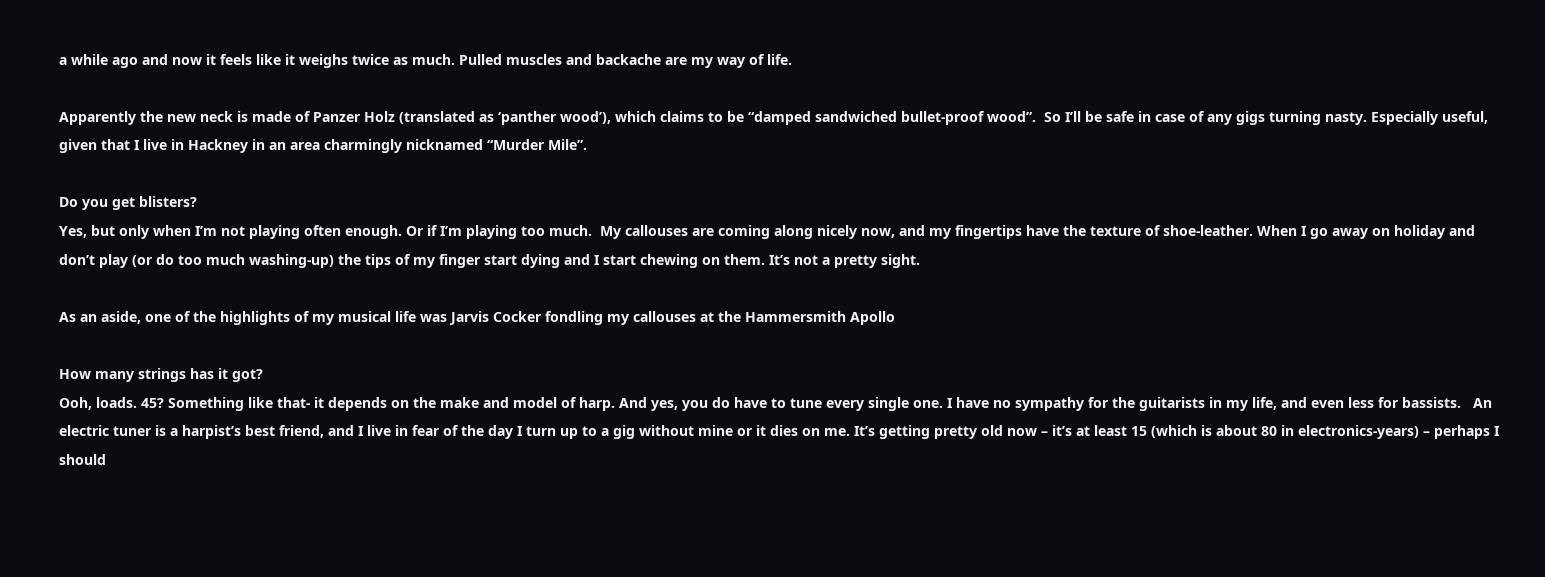a while ago and now it feels like it weighs twice as much. Pulled muscles and backache are my way of life.

Apparently the new neck is made of Panzer Holz (translated as ‘panther wood’), which claims to be “damped sandwiched bullet-proof wood”.  So I’ll be safe in case of any gigs turning nasty. Especially useful, given that I live in Hackney in an area charmingly nicknamed “Murder Mile”.

Do you get blisters?
Yes, but only when I’m not playing often enough. Or if I’m playing too much.  My callouses are coming along nicely now, and my fingertips have the texture of shoe-leather. When I go away on holiday and don’t play (or do too much washing-up) the tips of my finger start dying and I start chewing on them. It’s not a pretty sight.

As an aside, one of the highlights of my musical life was Jarvis Cocker fondling my callouses at the Hammersmith Apollo

How many strings has it got?
Ooh, loads. 45? Something like that- it depends on the make and model of harp. And yes, you do have to tune every single one. I have no sympathy for the guitarists in my life, and even less for bassists.   An electric tuner is a harpist’s best friend, and I live in fear of the day I turn up to a gig without mine or it dies on me. It’s getting pretty old now – it’s at least 15 (which is about 80 in electronics-years) – perhaps I should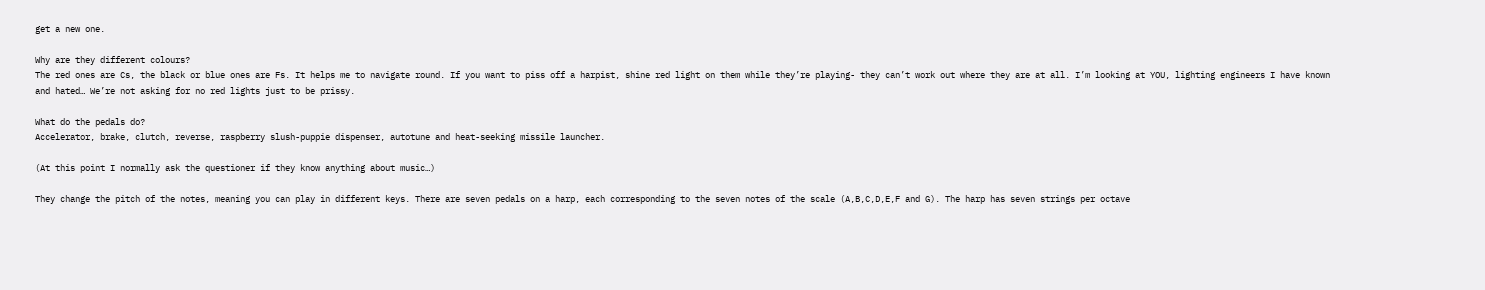get a new one.

Why are they different colours?
The red ones are Cs, the black or blue ones are Fs. It helps me to navigate round. If you want to piss off a harpist, shine red light on them while they’re playing- they can’t work out where they are at all. I’m looking at YOU, lighting engineers I have known and hated… We’re not asking for no red lights just to be prissy.

What do the pedals do?
Accelerator, brake, clutch, reverse, raspberry slush-puppie dispenser, autotune and heat-seeking missile launcher.

(At this point I normally ask the questioner if they know anything about music…)

They change the pitch of the notes, meaning you can play in different keys. There are seven pedals on a harp, each corresponding to the seven notes of the scale (A,B,C,D,E,F and G). The harp has seven strings per octave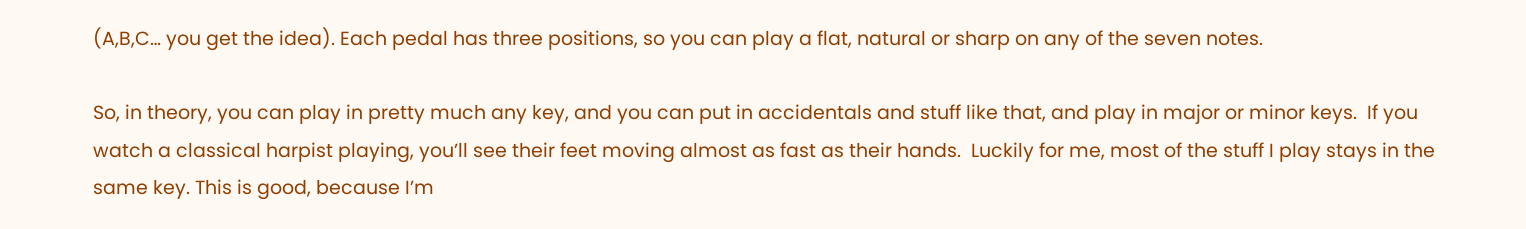(A,B,C… you get the idea). Each pedal has three positions, so you can play a flat, natural or sharp on any of the seven notes.

So, in theory, you can play in pretty much any key, and you can put in accidentals and stuff like that, and play in major or minor keys.  If you watch a classical harpist playing, you’ll see their feet moving almost as fast as their hands.  Luckily for me, most of the stuff I play stays in the same key. This is good, because I’m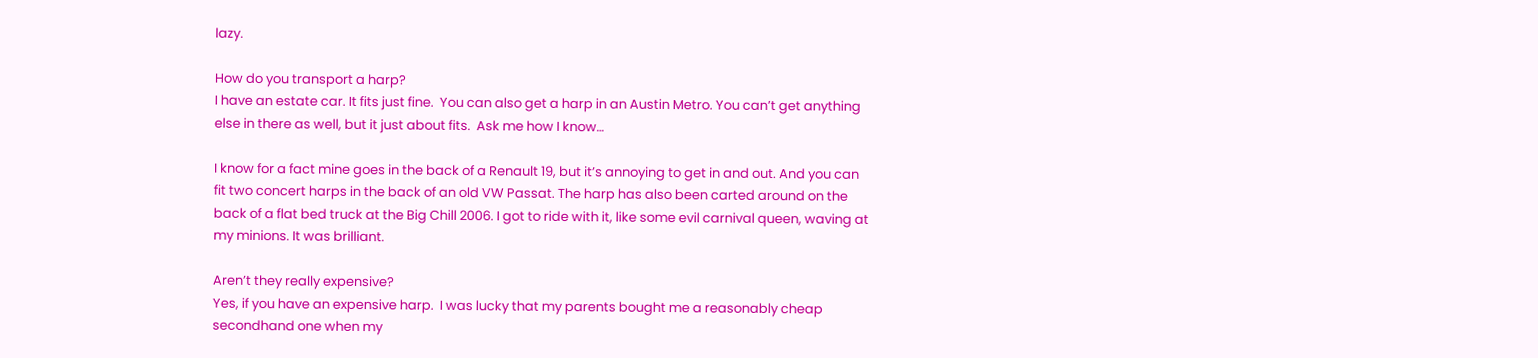lazy.

How do you transport a harp?
I have an estate car. It fits just fine.  You can also get a harp in an Austin Metro. You can’t get anything else in there as well, but it just about fits.  Ask me how I know…

I know for a fact mine goes in the back of a Renault 19, but it’s annoying to get in and out. And you can fit two concert harps in the back of an old VW Passat. The harp has also been carted around on the back of a flat bed truck at the Big Chill 2006. I got to ride with it, like some evil carnival queen, waving at my minions. It was brilliant.

Aren’t they really expensive?
Yes, if you have an expensive harp.  I was lucky that my parents bought me a reasonably cheap secondhand one when my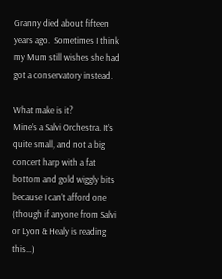Granny died about fifteen years ago.  Sometimes I think my Mum still wishes she had got a conservatory instead.

What make is it?
Mine’s a Salvi Orchestra. It’s quite small, and not a big concert harp with a fat bottom and gold wiggly bits because I can’t afford one (though if anyone from Salvi or Lyon & Healy is reading this…)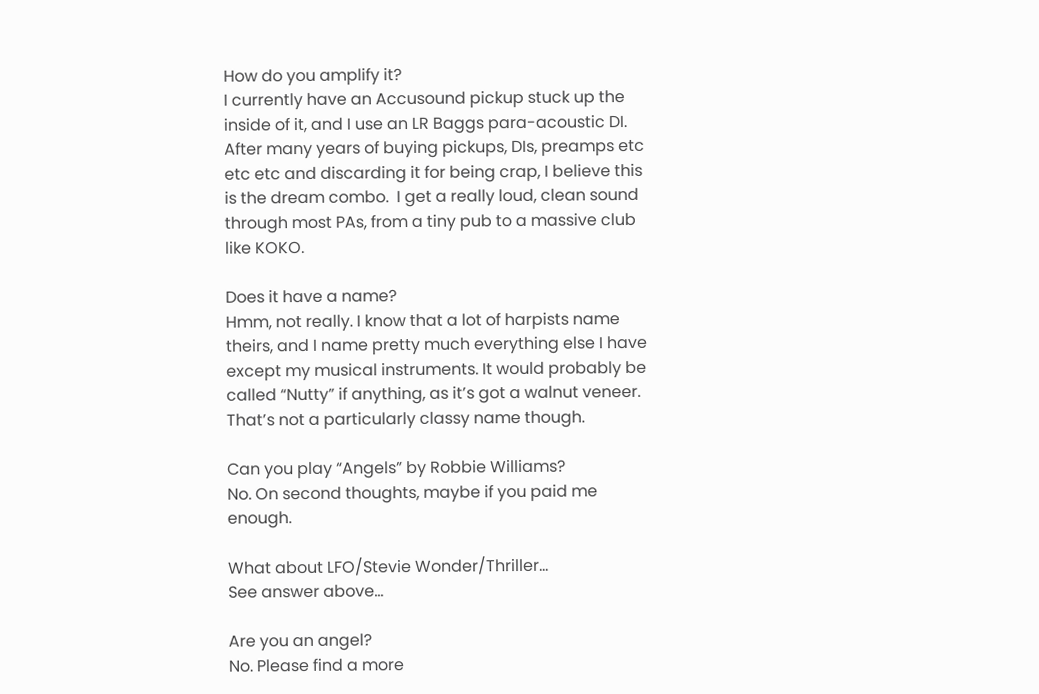How do you amplify it?
I currently have an Accusound pickup stuck up the inside of it, and I use an LR Baggs para-acoustic DI. After many years of buying pickups, DIs, preamps etc etc etc and discarding it for being crap, I believe this is the dream combo.  I get a really loud, clean sound through most PAs, from a tiny pub to a massive club like KOKO.

Does it have a name?
Hmm, not really. I know that a lot of harpists name theirs, and I name pretty much everything else I have except my musical instruments. It would probably be called “Nutty” if anything, as it’s got a walnut veneer. That’s not a particularly classy name though.

Can you play “Angels” by Robbie Williams?
No. On second thoughts, maybe if you paid me enough.

What about LFO/Stevie Wonder/Thriller…
See answer above…

Are you an angel?
No. Please find a more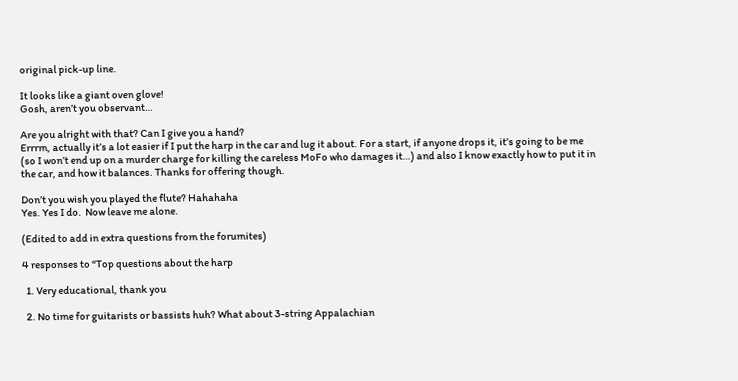original pick-up line.

It looks like a giant oven glove!
Gosh, aren’t you observant…

Are you alright with that? Can I give you a hand?
Errrm, actually it’s a lot easier if I put the harp in the car and lug it about. For a start, if anyone drops it, it’s going to be me (so I won’t end up on a murder charge for killing the careless MoFo who damages it…) and also I know exactly how to put it in the car, and how it balances. Thanks for offering though.

Don’t you wish you played the flute? Hahahaha
Yes. Yes I do.  Now leave me alone.

(Edited to add in extra questions from the forumites)

4 responses to “Top questions about the harp

  1. Very educational, thank you

  2. No time for guitarists or bassists huh? What about 3-string Appalachian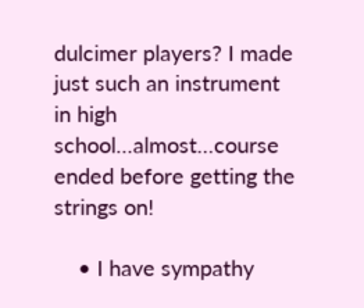dulcimer players? I made just such an instrument in high school…almost…course ended before getting the strings on!

    • I have sympathy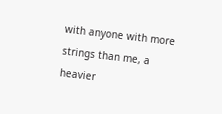with anyone with more strings than me, a heavier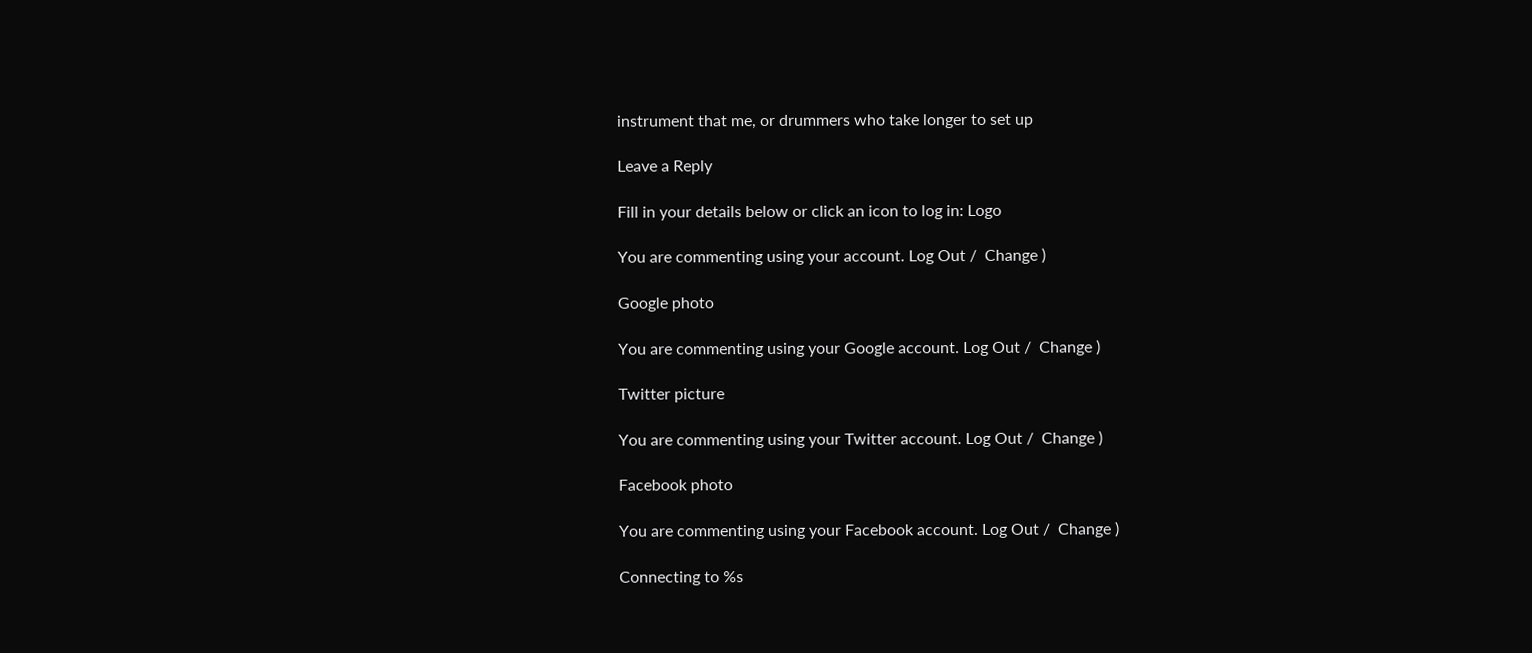instrument that me, or drummers who take longer to set up

Leave a Reply

Fill in your details below or click an icon to log in: Logo

You are commenting using your account. Log Out /  Change )

Google photo

You are commenting using your Google account. Log Out /  Change )

Twitter picture

You are commenting using your Twitter account. Log Out /  Change )

Facebook photo

You are commenting using your Facebook account. Log Out /  Change )

Connecting to %s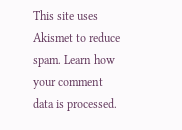This site uses Akismet to reduce spam. Learn how your comment data is processed.